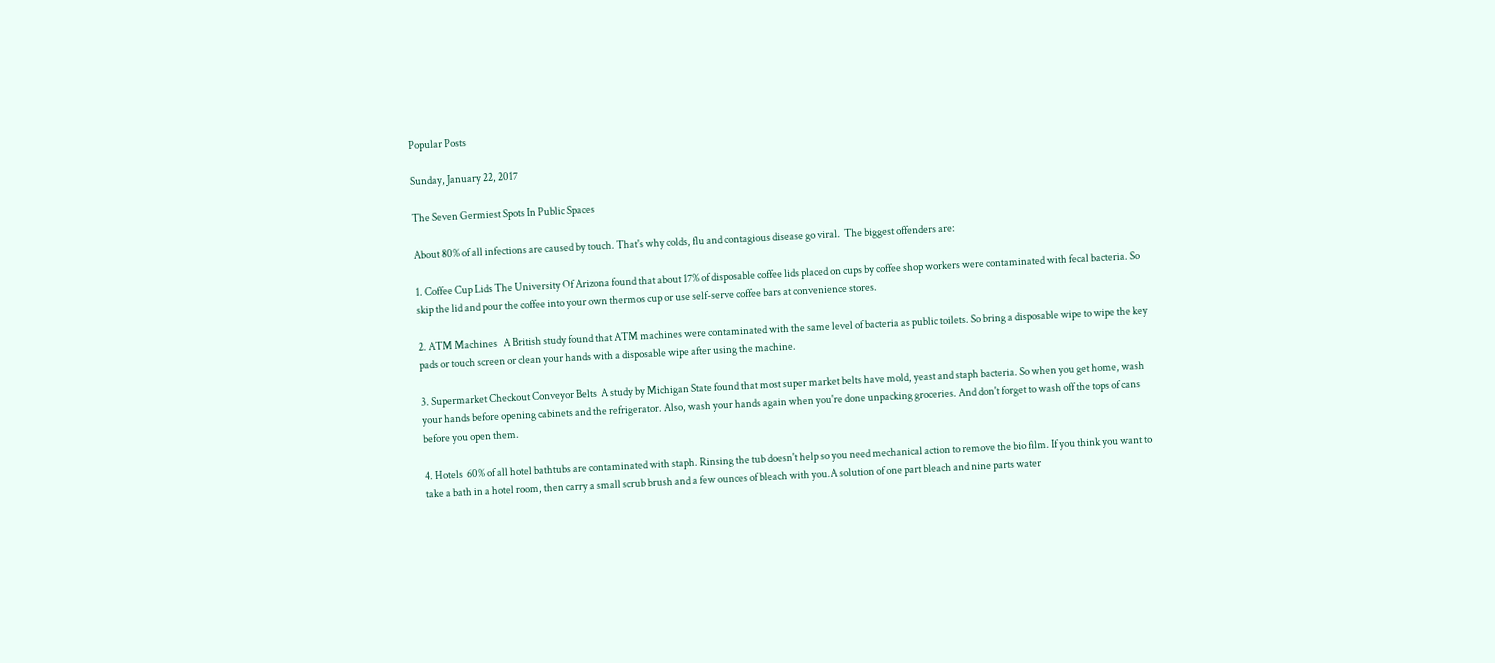Popular Posts

Sunday, January 22, 2017

The Seven Germiest Spots In Public Spaces

About 80% of all infections are caused by touch. That's why colds, flu and contagious disease go viral.  The biggest offenders are:

1. Coffee Cup Lids The University Of Arizona found that about 17% of disposable coffee lids placed on cups by coffee shop workers were contaminated with fecal bacteria. So skip the lid and pour the coffee into your own thermos cup or use self-serve coffee bars at convenience stores.

2. ATM Machines   A British study found that ATM machines were contaminated with the same level of bacteria as public toilets. So bring a disposable wipe to wipe the key pads or touch screen or clean your hands with a disposable wipe after using the machine.

3. Supermarket Checkout Conveyor Belts  A study by Michigan State found that most super market belts have mold, yeast and staph bacteria. So when you get home, wash your hands before opening cabinets and the refrigerator. Also, wash your hands again when you're done unpacking groceries. And don't forget to wash off the tops of cans before you open them.

4. Hotels  60% of all hotel bathtubs are contaminated with staph. Rinsing the tub doesn't help so you need mechanical action to remove the bio film. If you think you want to take a bath in a hotel room, then carry a small scrub brush and a few ounces of bleach with you.A solution of one part bleach and nine parts water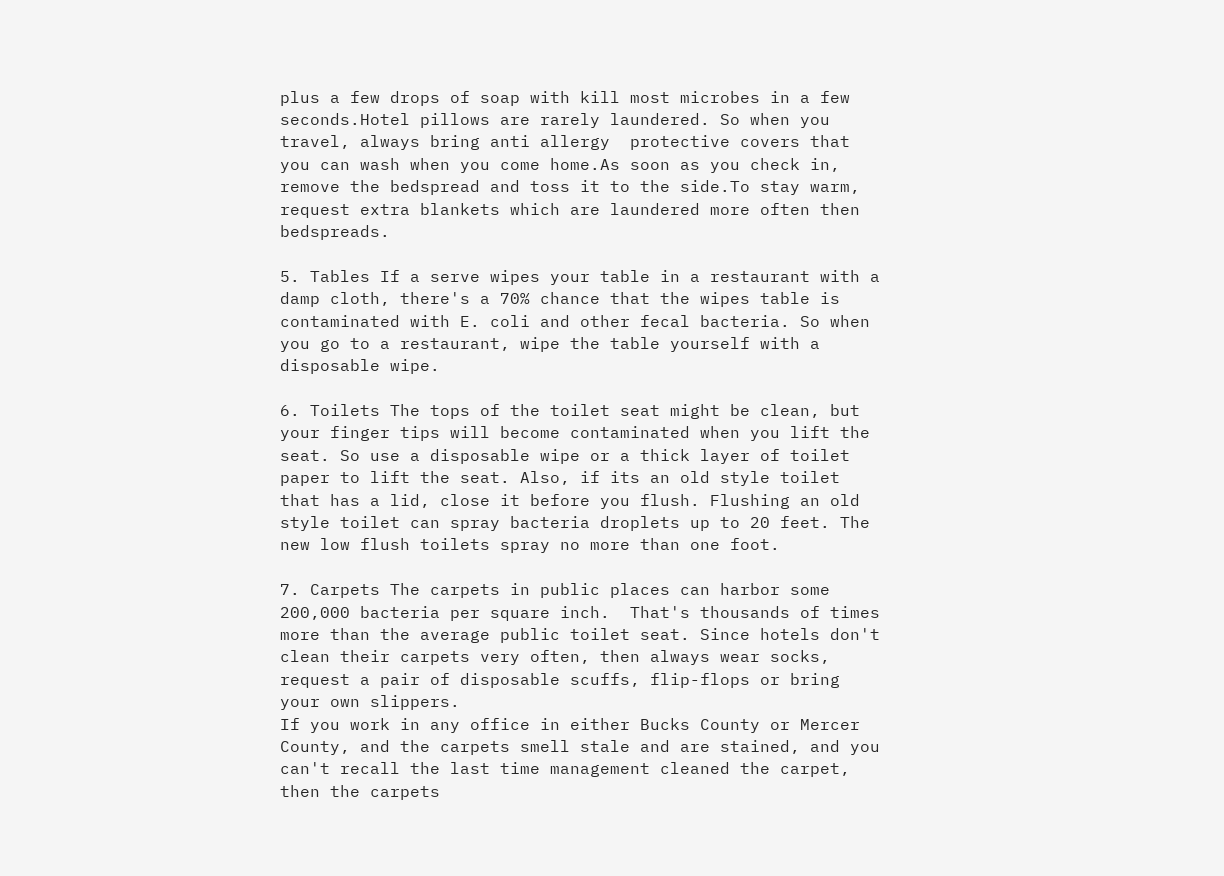plus a few drops of soap with kill most microbes in a few seconds.Hotel pillows are rarely laundered. So when you travel, always bring anti allergy  protective covers that you can wash when you come home.As soon as you check in, remove the bedspread and toss it to the side.To stay warm, request extra blankets which are laundered more often then bedspreads.

5. Tables If a serve wipes your table in a restaurant with a damp cloth, there's a 70% chance that the wipes table is contaminated with E. coli and other fecal bacteria. So when you go to a restaurant, wipe the table yourself with a disposable wipe.

6. Toilets The tops of the toilet seat might be clean, but your finger tips will become contaminated when you lift the seat. So use a disposable wipe or a thick layer of toilet paper to lift the seat. Also, if its an old style toilet that has a lid, close it before you flush. Flushing an old style toilet can spray bacteria droplets up to 20 feet. The new low flush toilets spray no more than one foot.

7. Carpets The carpets in public places can harbor some 200,000 bacteria per square inch.  That's thousands of times more than the average public toilet seat. Since hotels don't clean their carpets very often, then always wear socks,  request a pair of disposable scuffs, flip-flops or bring your own slippers.
If you work in any office in either Bucks County or Mercer County, and the carpets smell stale and are stained, and you can't recall the last time management cleaned the carpet, then the carpets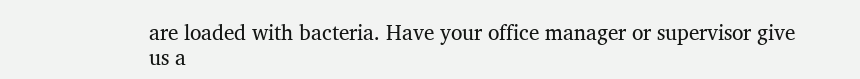are loaded with bacteria. Have your office manager or supervisor give us a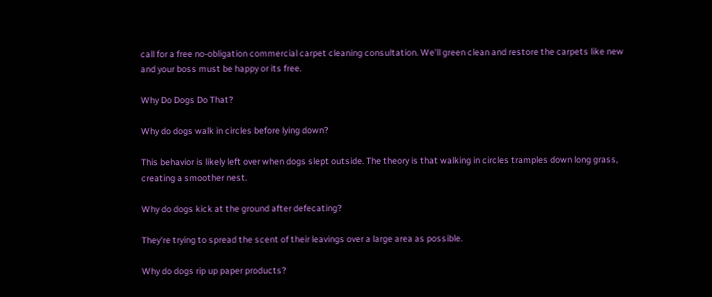call for a free no-obligation commercial carpet cleaning consultation. We'll green clean and restore the carpets like new and your boss must be happy or its free.

Why Do Dogs Do That?

Why do dogs walk in circles before lying down?

This behavior is likely left over when dogs slept outside. The theory is that walking in circles tramples down long grass, creating a smoother nest.

Why do dogs kick at the ground after defecating?

They're trying to spread the scent of their leavings over a large area as possible.

Why do dogs rip up paper products?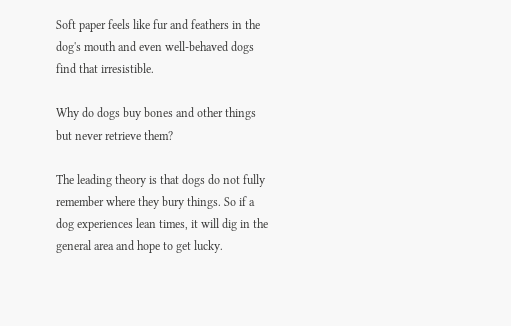Soft paper feels like fur and feathers in the dog's mouth and even well-behaved dogs find that irresistible.

Why do dogs buy bones and other things but never retrieve them?

The leading theory is that dogs do not fully remember where they bury things. So if a dog experiences lean times, it will dig in the  general area and hope to get lucky.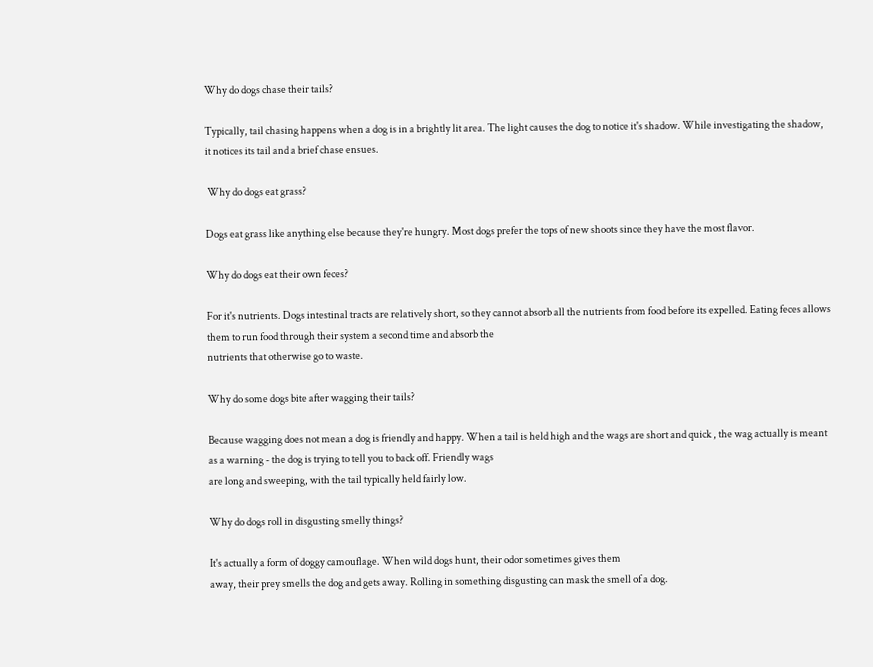Why do dogs chase their tails?

Typically, tail chasing happens when a dog is in a brightly lit area. The light causes the dog to notice it's shadow. While investigating the shadow, it notices its tail and a brief chase ensues.

 Why do dogs eat grass?

Dogs eat grass like anything else because they're hungry. Most dogs prefer the tops of new shoots since they have the most flavor.

Why do dogs eat their own feces?

For it's nutrients. Dogs intestinal tracts are relatively short, so they cannot absorb all the nutrients from food before its expelled. Eating feces allows them to run food through their system a second time and absorb the
nutrients that otherwise go to waste.

Why do some dogs bite after wagging their tails?

Because wagging does not mean a dog is friendly and happy. When a tail is held high and the wags are short and quick , the wag actually is meant as a warning - the dog is trying to tell you to back off. Friendly wags
are long and sweeping, with the tail typically held fairly low.

Why do dogs roll in disgusting smelly things?

It's actually a form of doggy camouflage. When wild dogs hunt, their odor sometimes gives them
away, their prey smells the dog and gets away. Rolling in something disgusting can mask the smell of a dog.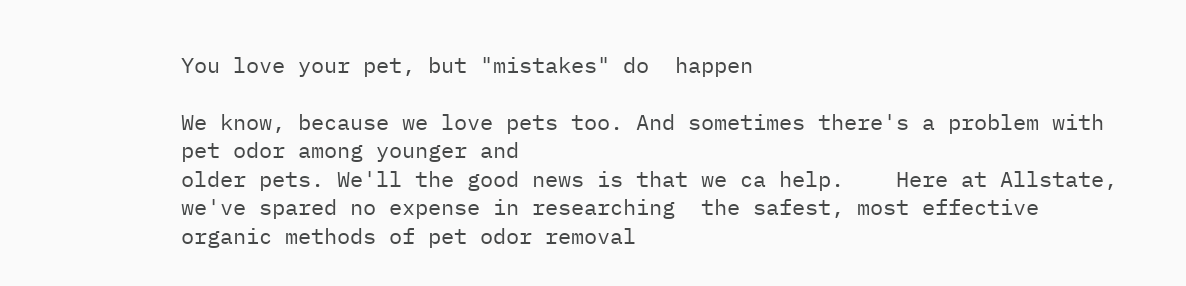You love your pet, but "mistakes" do  happen

We know, because we love pets too. And sometimes there's a problem with pet odor among younger and
older pets. We'll the good news is that we ca help.    Here at Allstate, we've spared no expense in researching  the safest, most effective  organic methods of pet odor removal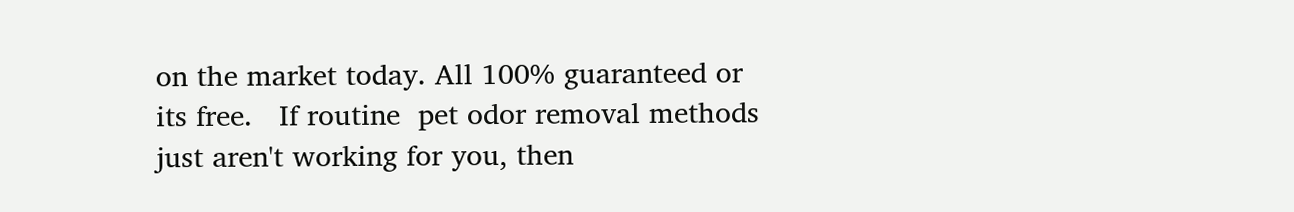on the market today. All 100% guaranteed or its free.   If routine  pet odor removal methods just aren't working for you, then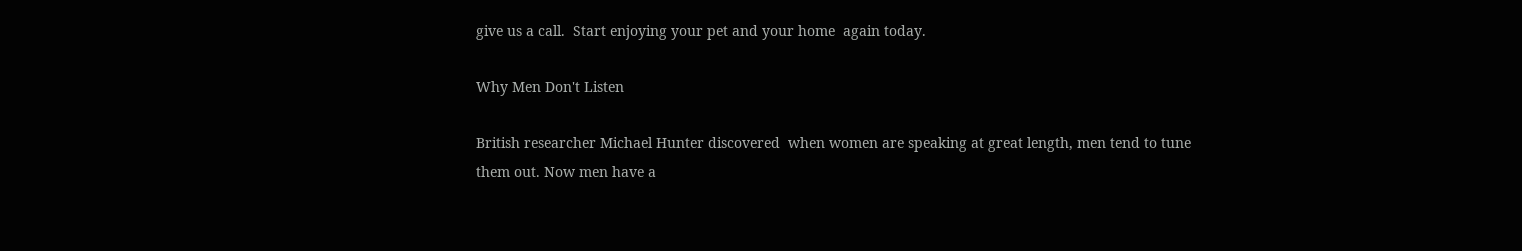give us a call.  Start enjoying your pet and your home  again today.

Why Men Don't Listen

British researcher Michael Hunter discovered  when women are speaking at great length, men tend to tune them out. Now men have a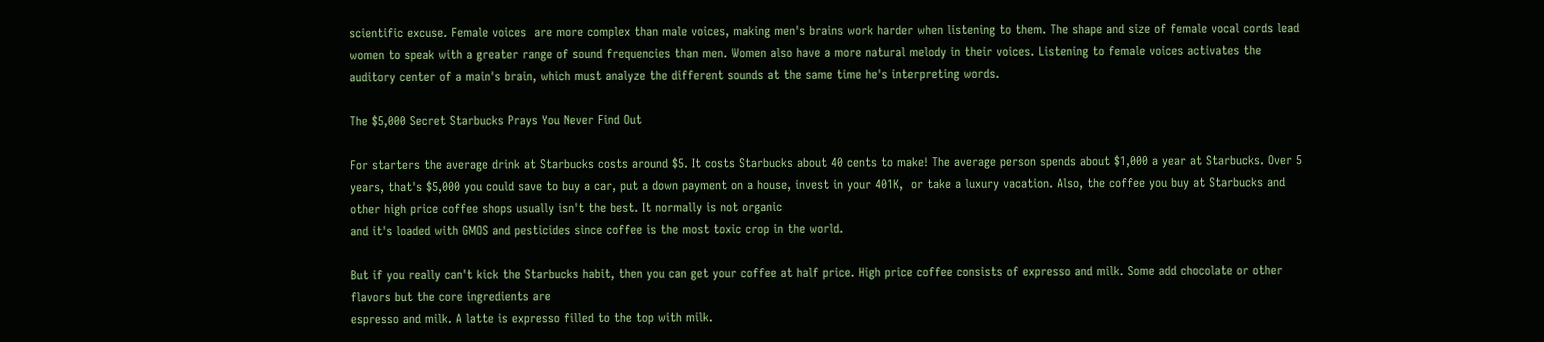scientific excuse. Female voices  are more complex than male voices, making men's brains work harder when listening to them. The shape and size of female vocal cords lead women to speak with a greater range of sound frequencies than men. Women also have a more natural melody in their voices. Listening to female voices activates the auditory center of a main's brain, which must analyze the different sounds at the same time he's interpreting words.

The $5,000 Secret Starbucks Prays You Never Find Out

For starters the average drink at Starbucks costs around $5. It costs Starbucks about 40 cents to make! The average person spends about $1,000 a year at Starbucks. Over 5 years, that's $5,000 you could save to buy a car, put a down payment on a house, invest in your 401K,  or take a luxury vacation. Also, the coffee you buy at Starbucks and other high price coffee shops usually isn't the best. It normally is not organic
and it's loaded with GMOS and pesticides since coffee is the most toxic crop in the world.

But if you really can't kick the Starbucks habit, then you can get your coffee at half price. High price coffee consists of expresso and milk. Some add chocolate or other flavors but the core ingredients are
espresso and milk. A latte is expresso filled to the top with milk.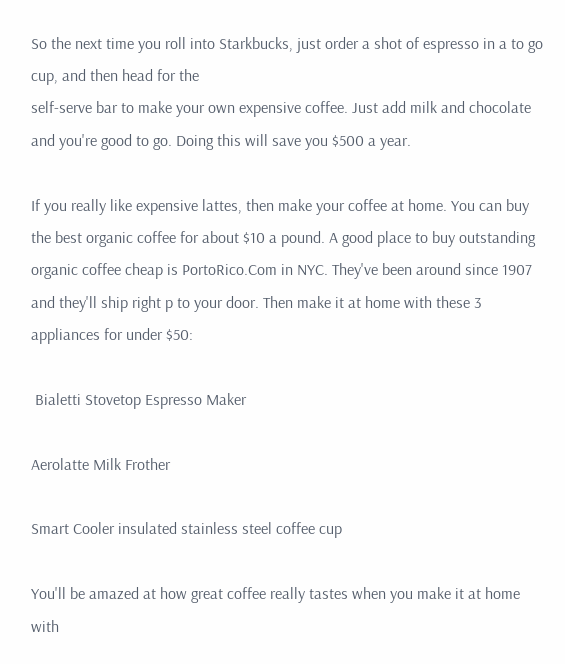So the next time you roll into Starkbucks, just order a shot of espresso in a to go cup, and then head for the
self-serve bar to make your own expensive coffee. Just add milk and chocolate and you're good to go. Doing this will save you $500 a year.

If you really like expensive lattes, then make your coffee at home. You can buy the best organic coffee for about $10 a pound. A good place to buy outstanding organic coffee cheap is PortoRico.Com in NYC. They've been around since 1907 and they'll ship right p to your door. Then make it at home with these 3 appliances for under $50:

 Bialetti Stovetop Espresso Maker

Aerolatte Milk Frother

Smart Cooler insulated stainless steel coffee cup

You'll be amazed at how great coffee really tastes when you make it at home with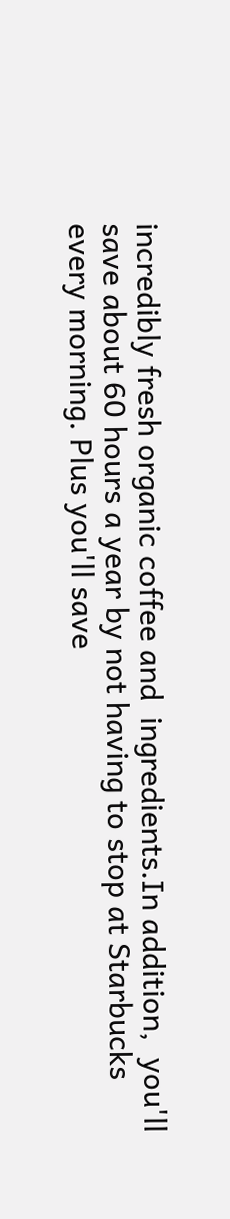incredibly fresh organic coffee and  ingredients.In addition,  you'll save about 60 hours a year by not having to stop at Starbucks every morning. Plus you'll save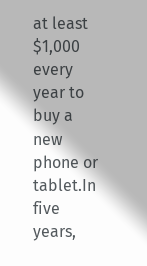at least $1,000 every year to buy a new phone or tablet.In five years,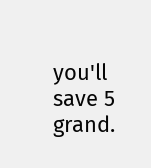you'll save 5 grand.